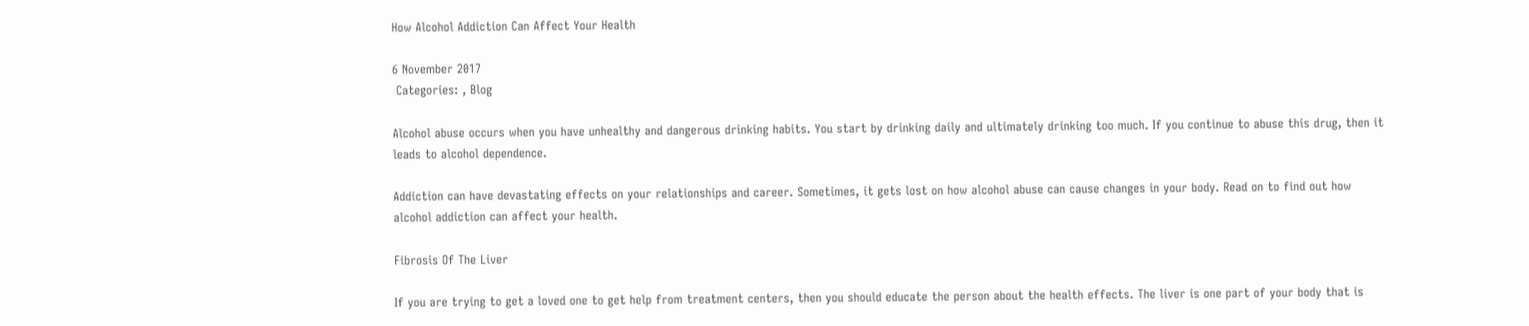How Alcohol Addiction Can Affect Your Health

6 November 2017
 Categories: , Blog

Alcohol abuse occurs when you have unhealthy and dangerous drinking habits. You start by drinking daily and ultimately drinking too much. If you continue to abuse this drug, then it leads to alcohol dependence.

Addiction can have devastating effects on your relationships and career. Sometimes, it gets lost on how alcohol abuse can cause changes in your body. Read on to find out how alcohol addiction can affect your health.

Fibrosis Of The Liver

If you are trying to get a loved one to get help from treatment centers, then you should educate the person about the health effects. The liver is one part of your body that is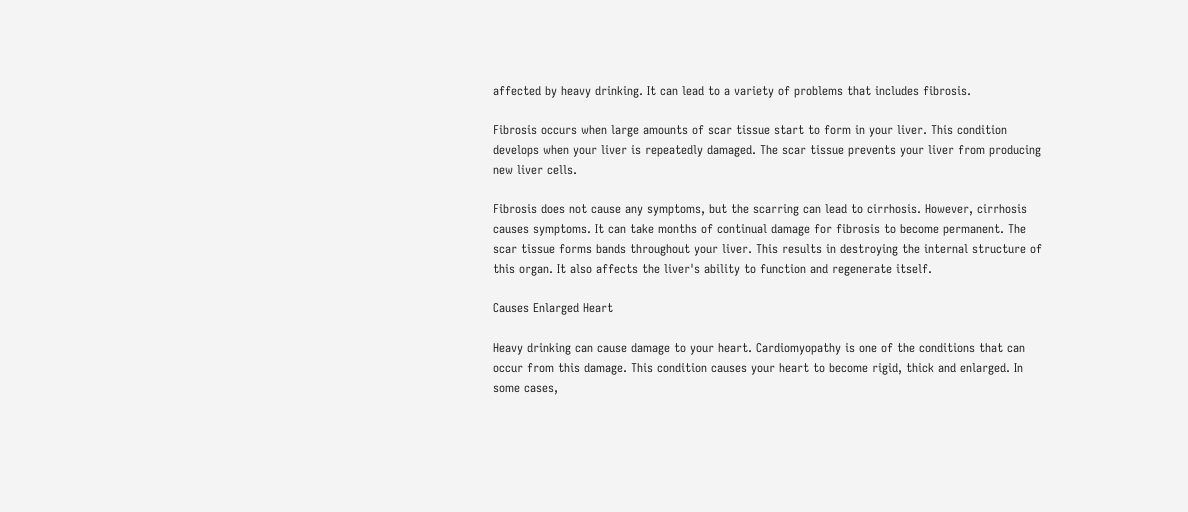affected by heavy drinking. It can lead to a variety of problems that includes fibrosis.

Fibrosis occurs when large amounts of scar tissue start to form in your liver. This condition develops when your liver is repeatedly damaged. The scar tissue prevents your liver from producing new liver cells.

Fibrosis does not cause any symptoms, but the scarring can lead to cirrhosis. However, cirrhosis causes symptoms. It can take months of continual damage for fibrosis to become permanent. The scar tissue forms bands throughout your liver. This results in destroying the internal structure of this organ. It also affects the liver's ability to function and regenerate itself.

Causes Enlarged Heart

Heavy drinking can cause damage to your heart. Cardiomyopathy is one of the conditions that can occur from this damage. This condition causes your heart to become rigid, thick and enlarged. In some cases,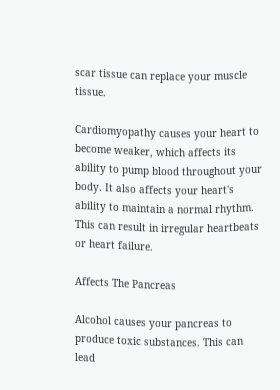scar tissue can replace your muscle tissue.

Cardiomyopathy causes your heart to become weaker, which affects its ability to pump blood throughout your body. It also affects your heart's ability to maintain a normal rhythm. This can result in irregular heartbeats or heart failure.

Affects The Pancreas

Alcohol causes your pancreas to produce toxic substances. This can lead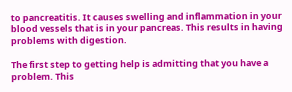to pancreatitis. It causes swelling and inflammation in your blood vessels that is in your pancreas. This results in having problems with digestion.

The first step to getting help is admitting that you have a problem. This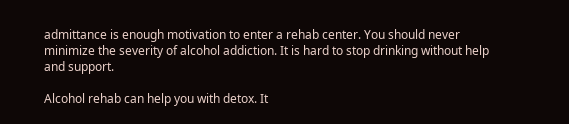admittance is enough motivation to enter a rehab center. You should never minimize the severity of alcohol addiction. It is hard to stop drinking without help and support.

Alcohol rehab can help you with detox. It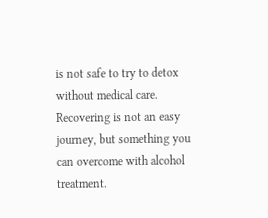is not safe to try to detox without medical care. Recovering is not an easy journey, but something you can overcome with alcohol treatment.